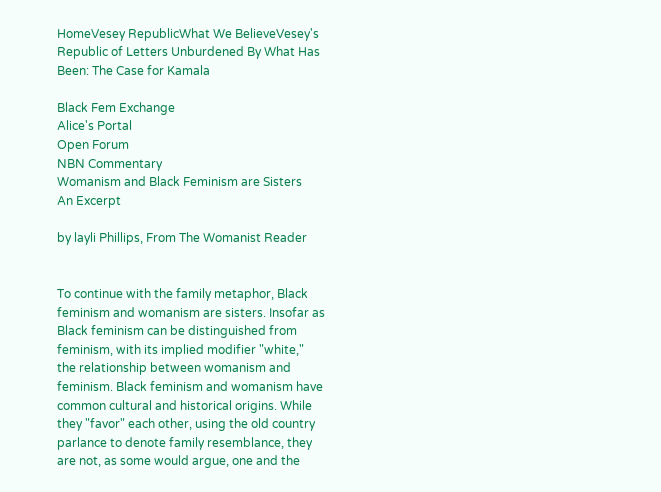HomeVesey RepublicWhat We BelieveVesey's Republic of Letters Unburdened By What Has Been: The Case for Kamala

Black Fem Exchange
Alice's Portal
Open Forum
NBN Commentary
Womanism and Black Feminism are Sisters
An Excerpt

by layli Phillips, From The Womanist Reader


To continue with the family metaphor, Black feminism and womanism are sisters. Insofar as Black feminism can be distinguished from feminism, with its implied modifier "white," the relationship between womanism and feminism. Black feminism and womanism have common cultural and historical origins. While they "favor" each other, using the old country parlance to denote family resemblance, they are not, as some would argue, one and the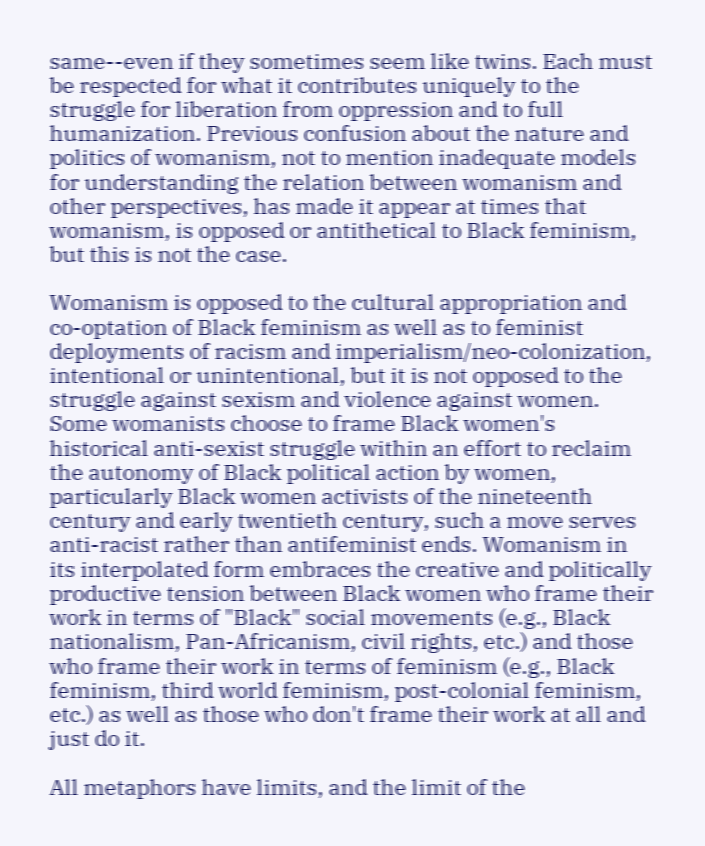same--even if they sometimes seem like twins. Each must be respected for what it contributes uniquely to the struggle for liberation from oppression and to full humanization. Previous confusion about the nature and politics of womanism, not to mention inadequate models for understanding the relation between womanism and other perspectives, has made it appear at times that womanism, is opposed or antithetical to Black feminism, but this is not the case.

Womanism is opposed to the cultural appropriation and co-optation of Black feminism as well as to feminist deployments of racism and imperialism/neo-colonization, intentional or unintentional, but it is not opposed to the struggle against sexism and violence against women. Some womanists choose to frame Black women's historical anti-sexist struggle within an effort to reclaim the autonomy of Black political action by women, particularly Black women activists of the nineteenth century and early twentieth century, such a move serves anti-racist rather than antifeminist ends. Womanism in its interpolated form embraces the creative and politically productive tension between Black women who frame their work in terms of "Black" social movements (e.g., Black nationalism, Pan-Africanism, civil rights, etc.) and those who frame their work in terms of feminism (e.g., Black feminism, third world feminism, post-colonial feminism, etc.) as well as those who don't frame their work at all and just do it.

All metaphors have limits, and the limit of the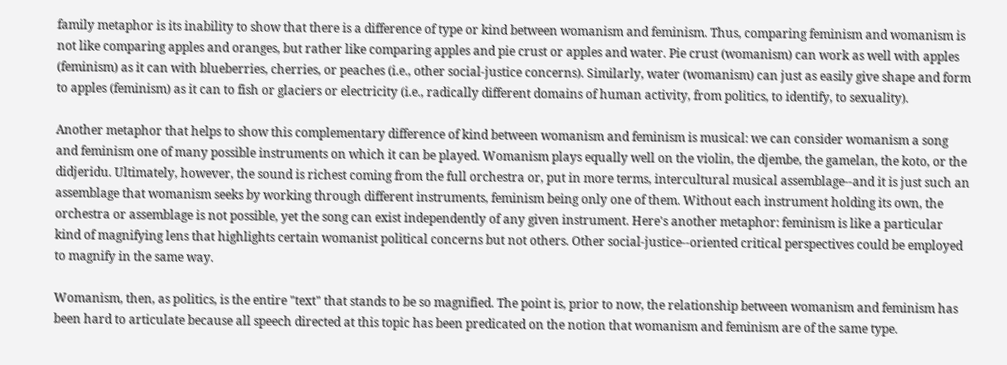family metaphor is its inability to show that there is a difference of type or kind between womanism and feminism. Thus, comparing feminism and womanism is not like comparing apples and oranges, but rather like comparing apples and pie crust or apples and water. Pie crust (womanism) can work as well with apples (feminism) as it can with blueberries, cherries, or peaches (i.e., other social-justice concerns). Similarly, water (womanism) can just as easily give shape and form to apples (feminism) as it can to fish or glaciers or electricity (i.e., radically different domains of human activity, from politics, to identify, to sexuality).

Another metaphor that helps to show this complementary difference of kind between womanism and feminism is musical: we can consider womanism a song and feminism one of many possible instruments on which it can be played. Womanism plays equally well on the violin, the djembe, the gamelan, the koto, or the didjeridu. Ultimately, however, the sound is richest coming from the full orchestra or, put in more terms, intercultural musical assemblage--and it is just such an assemblage that womanism seeks by working through different instruments, feminism being only one of them. Without each instrument holding its own, the orchestra or assemblage is not possible, yet the song can exist independently of any given instrument. Here's another metaphor: feminism is like a particular kind of magnifying lens that highlights certain womanist political concerns but not others. Other social-justice--oriented critical perspectives could be employed to magnify in the same way.

Womanism, then, as politics, is the entire "text" that stands to be so magnified. The point is, prior to now, the relationship between womanism and feminism has been hard to articulate because all speech directed at this topic has been predicated on the notion that womanism and feminism are of the same type.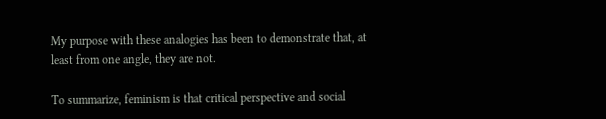My purpose with these analogies has been to demonstrate that, at least from one angle, they are not.

To summarize, feminism is that critical perspective and social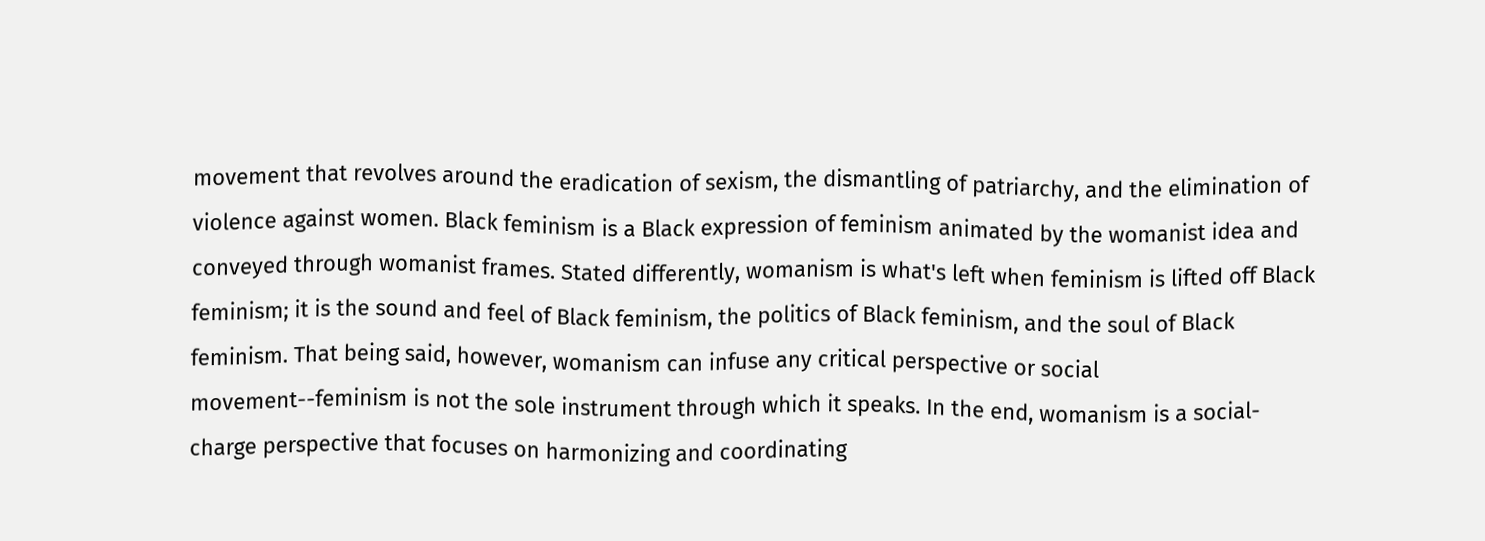movement that revolves around the eradication of sexism, the dismantling of patriarchy, and the elimination of violence against women. Black feminism is a Black expression of feminism animated by the womanist idea and conveyed through womanist frames. Stated differently, womanism is what's left when feminism is lifted off Black feminism; it is the sound and feel of Black feminism, the politics of Black feminism, and the soul of Black feminism. That being said, however, womanism can infuse any critical perspective or social movement--feminism is not the sole instrument through which it speaks. In the end, womanism is a social-charge perspective that focuses on harmonizing and coordinating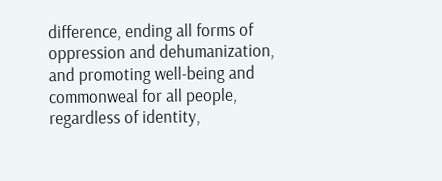difference, ending all forms of oppression and dehumanization, and promoting well-being and commonweal for all people, regardless of identity,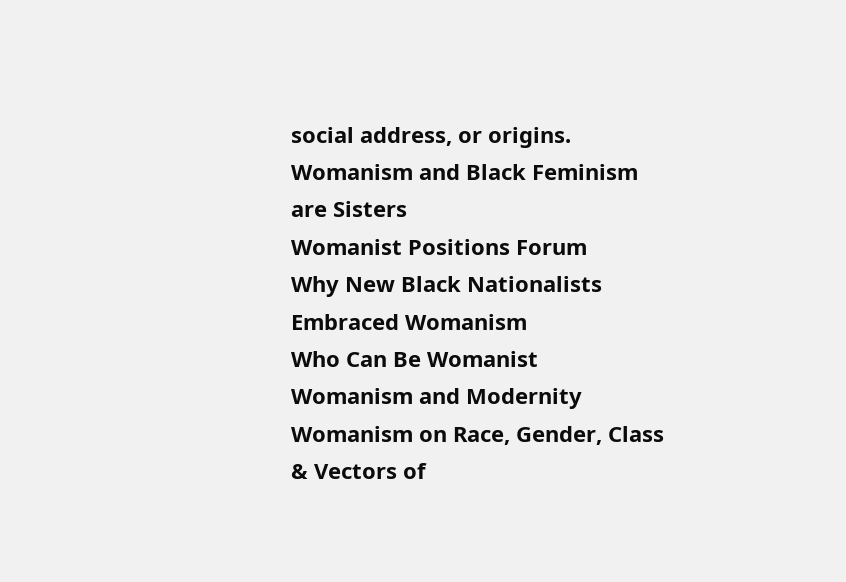social address, or origins.
Womanism and Black Feminism are Sisters
Womanist Positions Forum
Why New Black Nationalists Embraced Womanism
Who Can Be Womanist
Womanism and Modernity
Womanism on Race, Gender, Class & Vectors of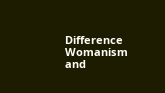Difference
Womanism and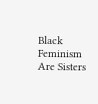Black Feminism Are Sisters